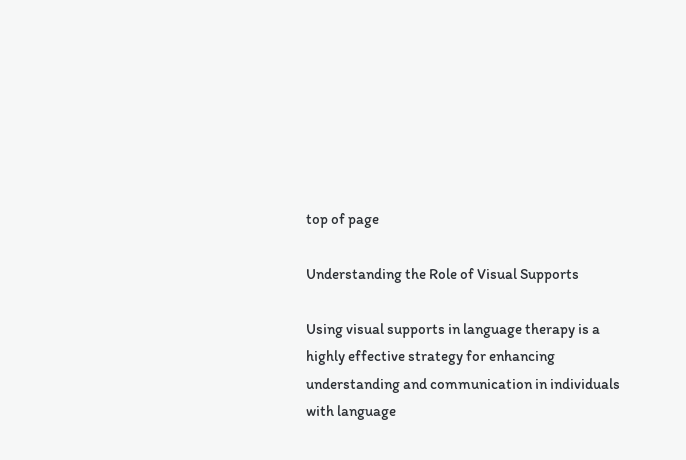top of page

Understanding the Role of Visual Supports

Using visual supports in language therapy is a highly effective strategy for enhancing understanding and communication in individuals with language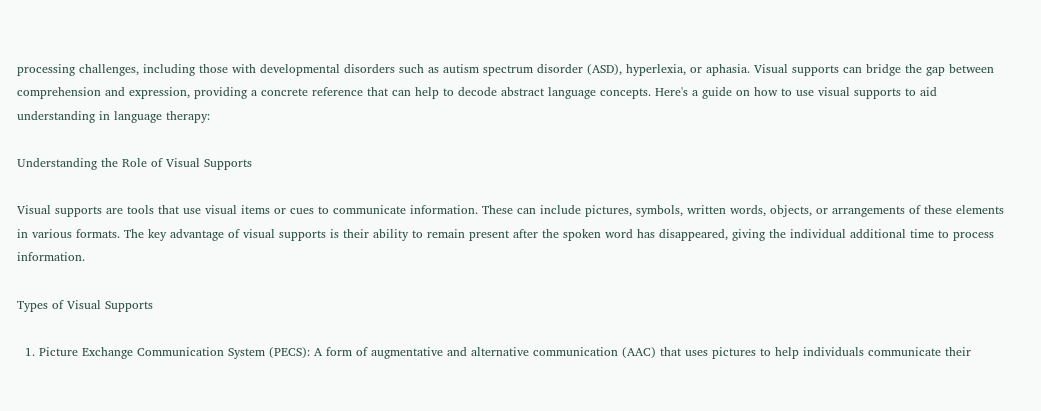processing challenges, including those with developmental disorders such as autism spectrum disorder (ASD), hyperlexia, or aphasia. Visual supports can bridge the gap between comprehension and expression, providing a concrete reference that can help to decode abstract language concepts. Here's a guide on how to use visual supports to aid understanding in language therapy:

Understanding the Role of Visual Supports

Visual supports are tools that use visual items or cues to communicate information. These can include pictures, symbols, written words, objects, or arrangements of these elements in various formats. The key advantage of visual supports is their ability to remain present after the spoken word has disappeared, giving the individual additional time to process information.

Types of Visual Supports

  1. Picture Exchange Communication System (PECS): A form of augmentative and alternative communication (AAC) that uses pictures to help individuals communicate their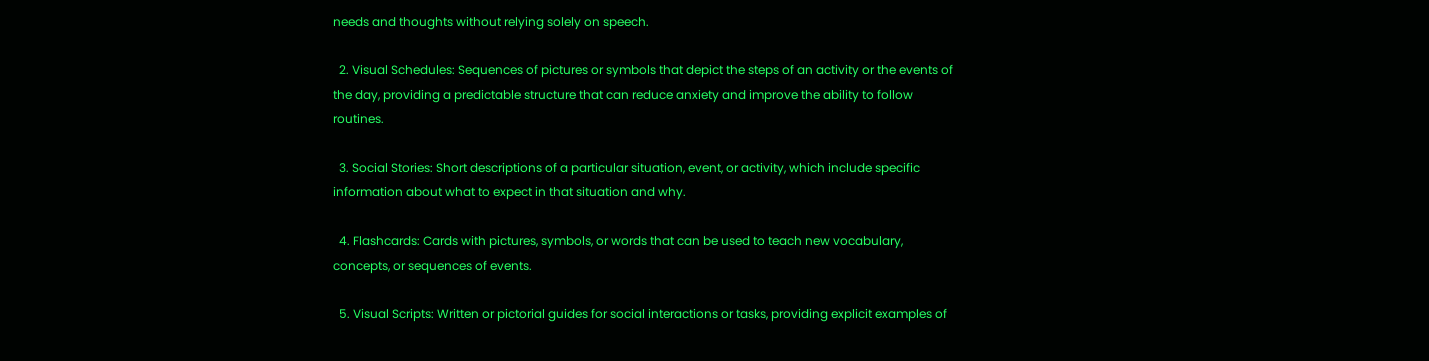needs and thoughts without relying solely on speech.

  2. Visual Schedules: Sequences of pictures or symbols that depict the steps of an activity or the events of the day, providing a predictable structure that can reduce anxiety and improve the ability to follow routines.

  3. Social Stories: Short descriptions of a particular situation, event, or activity, which include specific information about what to expect in that situation and why.

  4. Flashcards: Cards with pictures, symbols, or words that can be used to teach new vocabulary, concepts, or sequences of events.

  5. Visual Scripts: Written or pictorial guides for social interactions or tasks, providing explicit examples of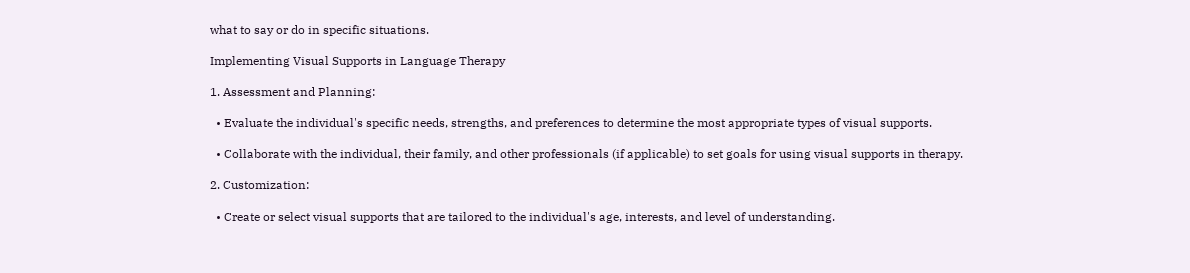what to say or do in specific situations.

Implementing Visual Supports in Language Therapy

1. Assessment and Planning:

  • Evaluate the individual's specific needs, strengths, and preferences to determine the most appropriate types of visual supports.

  • Collaborate with the individual, their family, and other professionals (if applicable) to set goals for using visual supports in therapy.

2. Customization:

  • Create or select visual supports that are tailored to the individual's age, interests, and level of understanding.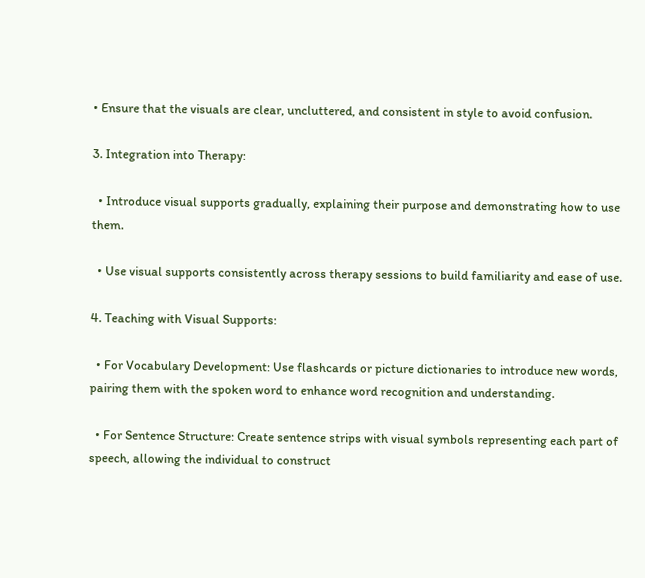• Ensure that the visuals are clear, uncluttered, and consistent in style to avoid confusion.

3. Integration into Therapy:

  • Introduce visual supports gradually, explaining their purpose and demonstrating how to use them.

  • Use visual supports consistently across therapy sessions to build familiarity and ease of use.

4. Teaching with Visual Supports:

  • For Vocabulary Development: Use flashcards or picture dictionaries to introduce new words, pairing them with the spoken word to enhance word recognition and understanding.

  • For Sentence Structure: Create sentence strips with visual symbols representing each part of speech, allowing the individual to construct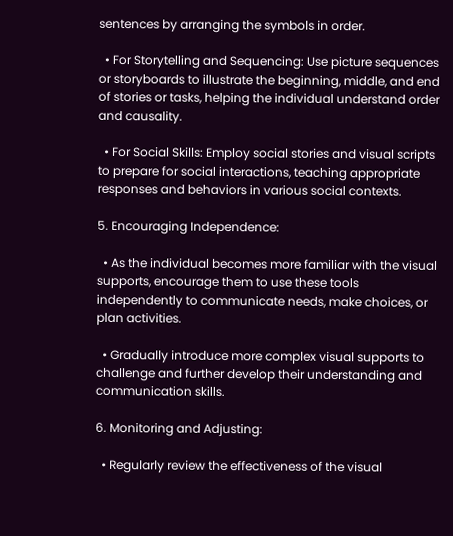sentences by arranging the symbols in order.

  • For Storytelling and Sequencing: Use picture sequences or storyboards to illustrate the beginning, middle, and end of stories or tasks, helping the individual understand order and causality.

  • For Social Skills: Employ social stories and visual scripts to prepare for social interactions, teaching appropriate responses and behaviors in various social contexts.

5. Encouraging Independence:

  • As the individual becomes more familiar with the visual supports, encourage them to use these tools independently to communicate needs, make choices, or plan activities.

  • Gradually introduce more complex visual supports to challenge and further develop their understanding and communication skills.

6. Monitoring and Adjusting:

  • Regularly review the effectiveness of the visual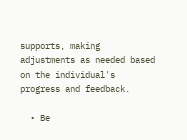supports, making adjustments as needed based on the individual's progress and feedback.

  • Be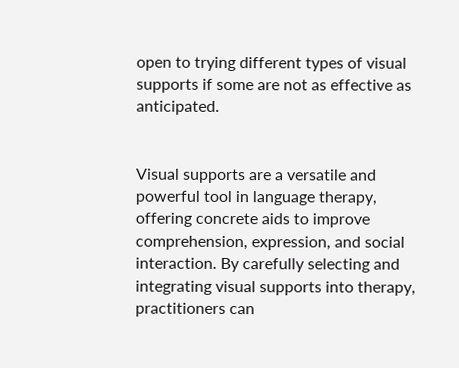open to trying different types of visual supports if some are not as effective as anticipated.


Visual supports are a versatile and powerful tool in language therapy, offering concrete aids to improve comprehension, expression, and social interaction. By carefully selecting and integrating visual supports into therapy, practitioners can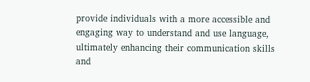provide individuals with a more accessible and engaging way to understand and use language, ultimately enhancing their communication skills and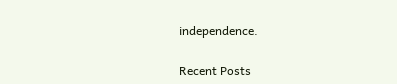independence.

Recent Posts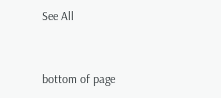See All


bottom of page